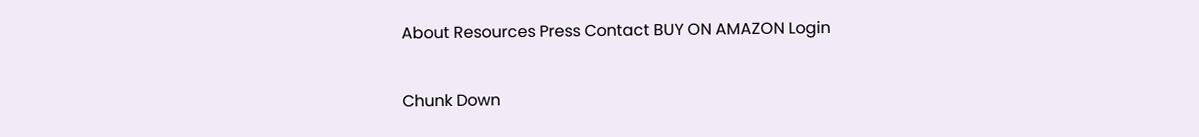About Resources Press Contact BUY ON AMAZON Login

Chunk Down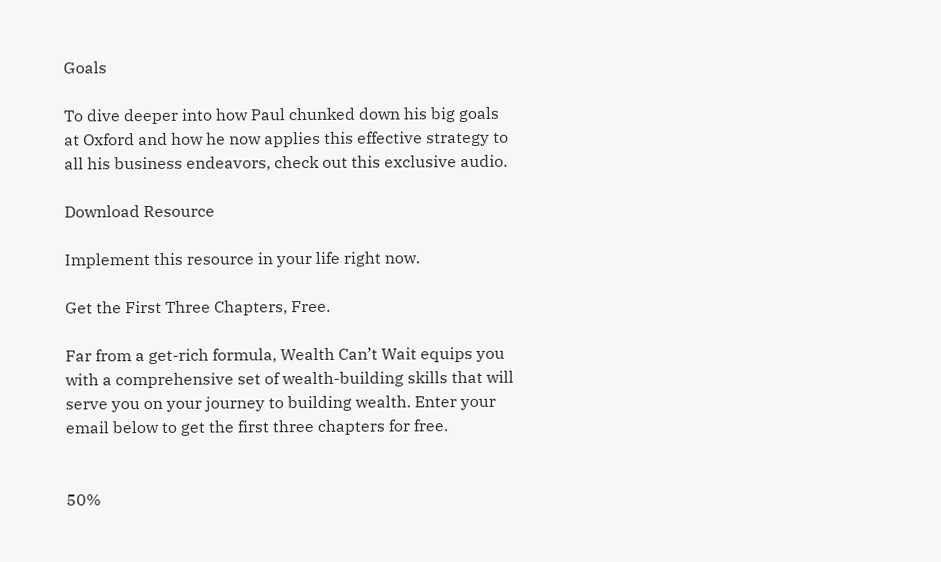Goals

To dive deeper into how Paul chunked down his big goals at Oxford and how he now applies this effective strategy to all his business endeavors, check out this exclusive audio.

Download Resource

Implement this resource in your life right now.

Get the First Three Chapters, Free.

Far from a get-rich formula, Wealth Can’t Wait equips you with a comprehensive set of wealth-building skills that will serve you on your journey to building wealth. Enter your email below to get the first three chapters for free.


50%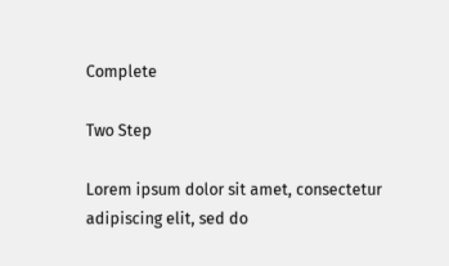Complete

Two Step

Lorem ipsum dolor sit amet, consectetur adipiscing elit, sed do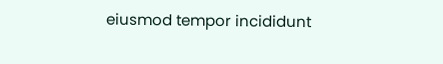eiusmod tempor incididunt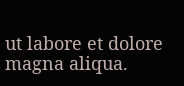ut labore et dolore magna aliqua.